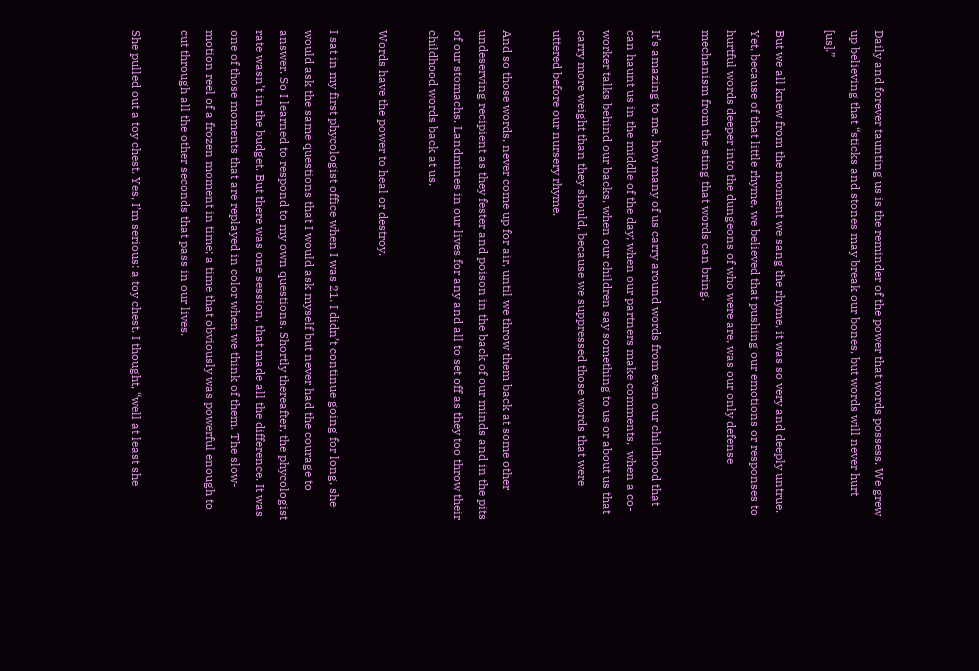Daily and forever taunting us is the reminder of the power that words possess. We grew up believing that “sticks and stones may break our bones, but words will never hurt [us].”

But we all knew from the moment we sang the rhyme, it was so very and deeply untrue. Yet, because of that little rhyme, we believed that pushing our emotions or responses to hurtful words deeper into the dungeons of who were are, was our only defense mechanism from the sting that words can bring.

It’s amazing to me, how many of us carry around words from even our childhood that can haunt us in the middle of the day; when our partners make comments,  when a co-worker talks behind our backs, when our children say something to us or about us that carry more weight than they should, because we suppressed those words that were uttered before our nursery rhyme.

And so those words, never come up for air, until we throw them back at some other undeserving recipient as they fester and poison in the back of our minds and in the pits of our stomachs. Landmines in our lives for any and all to set off as they too throw their childhood words back at us.

Words have the power to heal or destroy.

I sat in my first phycologist office when I was 21. I didn’t continue going for long, she would ask the same questions that I would ask myself but never had the courage to answer. So I learned to respond to my own questions. Shortly thereafter, the phycologist rate wasn’t in the budget. But there was one session, that made all the difference. It was one of those moments that are replayed in color when we think of them. The slow-motion reel of a frozen moment in time; a time that obviously was powerful enough to cut through all the other seconds that pass in our lives.

She pulled out a toy chest. Yes, I’m serious: a toy chest. I thought, “well at least she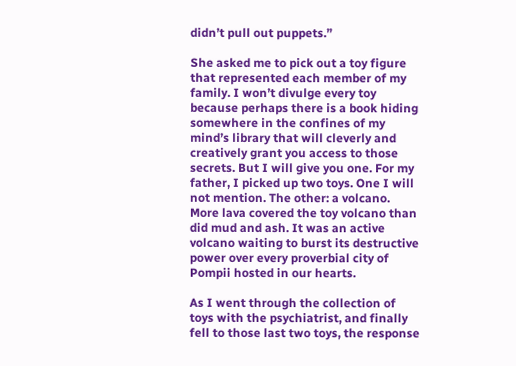didn’t pull out puppets.”

She asked me to pick out a toy figure that represented each member of my family. I won’t divulge every toy because perhaps there is a book hiding somewhere in the confines of my mind’s library that will cleverly and creatively grant you access to those secrets. But I will give you one. For my father, I picked up two toys. One I will not mention. The other: a volcano. More lava covered the toy volcano than did mud and ash. It was an active volcano waiting to burst its destructive power over every proverbial city of Pompii hosted in our hearts.

As I went through the collection of toys with the psychiatrist, and finally fell to those last two toys, the response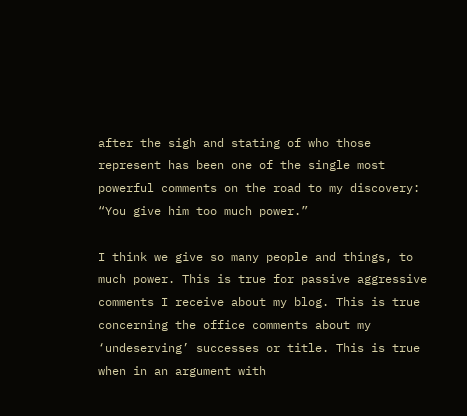after the sigh and stating of who those represent has been one of the single most powerful comments on the road to my discovery: “You give him too much power.”

I think we give so many people and things, to much power. This is true for passive aggressive comments I receive about my blog. This is true concerning the office comments about my ‘undeserving’ successes or title. This is true when in an argument with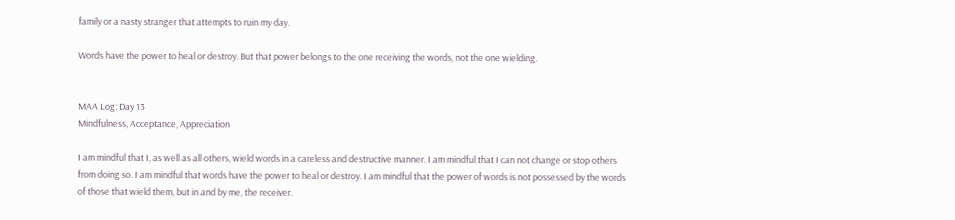family or a nasty stranger that attempts to ruin my day.

Words have the power to heal or destroy. But that power belongs to the one receiving the words, not the one wielding.


MAA Log: Day 13
Mindfulness, Acceptance, Appreciation

I am mindful that I, as well as all others, wield words in a careless and destructive manner. I am mindful that I can not change or stop others from doing so. I am mindful that words have the power to heal or destroy. I am mindful that the power of words is not possessed by the words of those that wield them, but in and by me, the receiver.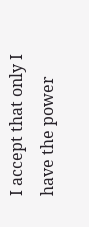I accept that only I have the power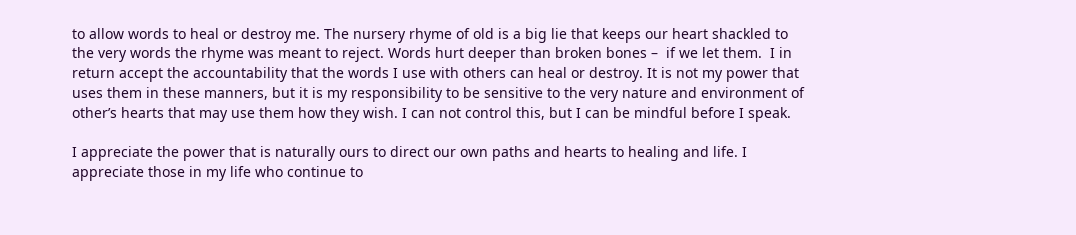to allow words to heal or destroy me. The nursery rhyme of old is a big lie that keeps our heart shackled to the very words the rhyme was meant to reject. Words hurt deeper than broken bones –  if we let them.  I in return accept the accountability that the words I use with others can heal or destroy. It is not my power that uses them in these manners, but it is my responsibility to be sensitive to the very nature and environment of other’s hearts that may use them how they wish. I can not control this, but I can be mindful before I speak.

I appreciate the power that is naturally ours to direct our own paths and hearts to healing and life. I appreciate those in my life who continue to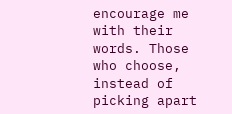encourage me with their words. Those who choose, instead of picking apart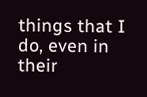things that I do, even in their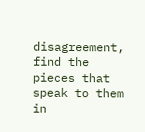disagreement, find the pieces that speak to them in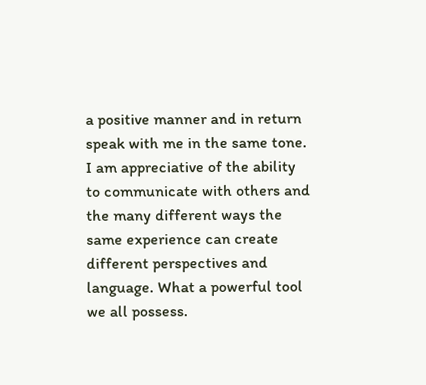a positive manner and in return speak with me in the same tone. I am appreciative of the ability to communicate with others and the many different ways the same experience can create different perspectives and language. What a powerful tool we all possess.